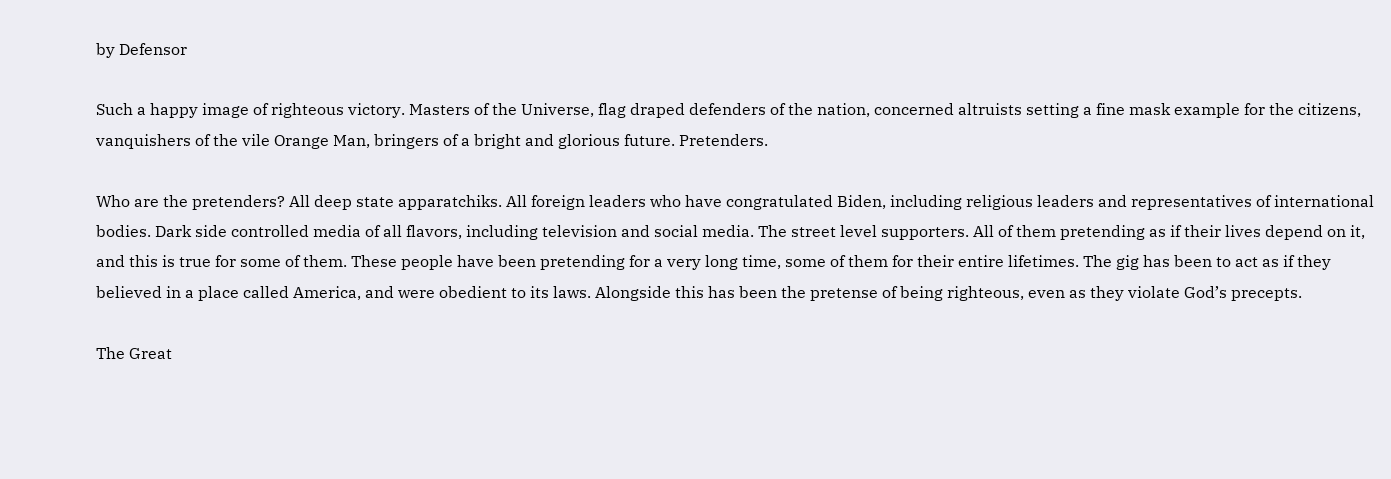by Defensor

Such a happy image of righteous victory. Masters of the Universe, flag draped defenders of the nation, concerned altruists setting a fine mask example for the citizens, vanquishers of the vile Orange Man, bringers of a bright and glorious future. Pretenders.

Who are the pretenders? All deep state apparatchiks. All foreign leaders who have congratulated Biden, including religious leaders and representatives of international bodies. Dark side controlled media of all flavors, including television and social media. The street level supporters. All of them pretending as if their lives depend on it, and this is true for some of them. These people have been pretending for a very long time, some of them for their entire lifetimes. The gig has been to act as if they believed in a place called America, and were obedient to its laws. Alongside this has been the pretense of being righteous, even as they violate God’s precepts.

The Great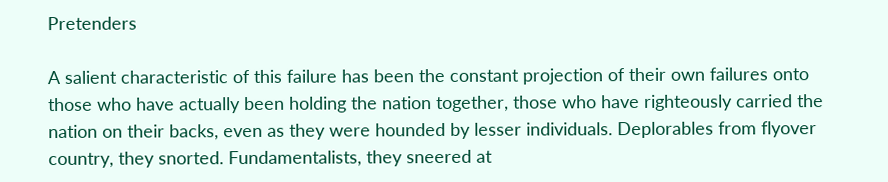Pretenders

A salient characteristic of this failure has been the constant projection of their own failures onto those who have actually been holding the nation together, those who have righteously carried the nation on their backs, even as they were hounded by lesser individuals. Deplorables from flyover country, they snorted. Fundamentalists, they sneered at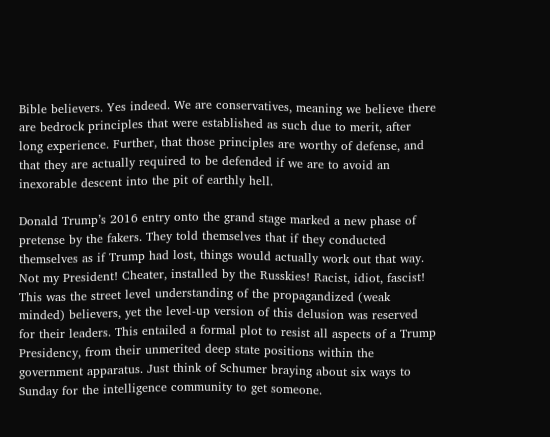Bible believers. Yes indeed. We are conservatives, meaning we believe there are bedrock principles that were established as such due to merit, after long experience. Further, that those principles are worthy of defense, and that they are actually required to be defended if we are to avoid an inexorable descent into the pit of earthly hell.

Donald Trump’s 2016 entry onto the grand stage marked a new phase of pretense by the fakers. They told themselves that if they conducted themselves as if Trump had lost, things would actually work out that way. Not my President! Cheater, installed by the Russkies! Racist, idiot, fascist! This was the street level understanding of the propagandized (weak minded) believers, yet the level-up version of this delusion was reserved for their leaders. This entailed a formal plot to resist all aspects of a Trump Presidency, from their unmerited deep state positions within the government apparatus. Just think of Schumer braying about six ways to Sunday for the intelligence community to get someone.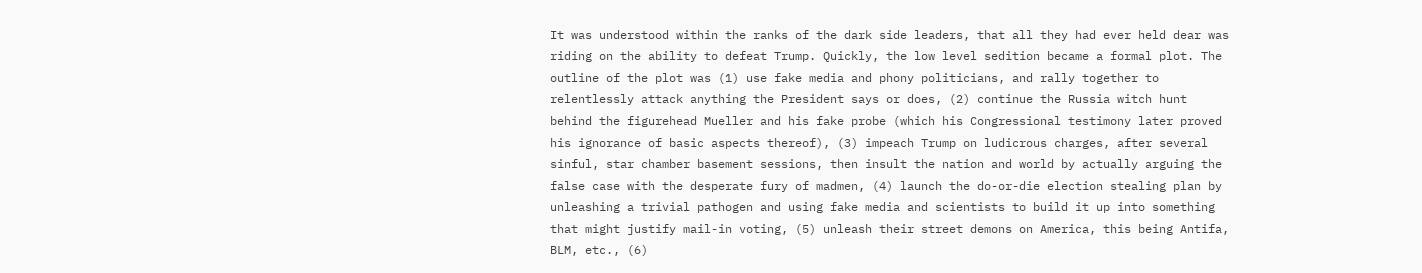It was understood within the ranks of the dark side leaders, that all they had ever held dear was riding on the ability to defeat Trump. Quickly, the low level sedition became a formal plot. The outline of the plot was (1) use fake media and phony politicians, and rally together to relentlessly attack anything the President says or does, (2) continue the Russia witch hunt behind the figurehead Mueller and his fake probe (which his Congressional testimony later proved his ignorance of basic aspects thereof), (3) impeach Trump on ludicrous charges, after several sinful, star chamber basement sessions, then insult the nation and world by actually arguing the false case with the desperate fury of madmen, (4) launch the do-or-die election stealing plan by unleashing a trivial pathogen and using fake media and scientists to build it up into something that might justify mail-in voting, (5) unleash their street demons on America, this being Antifa, BLM, etc., (6)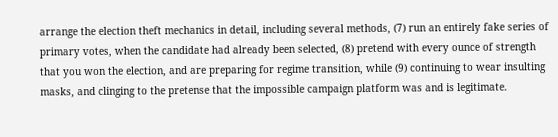arrange the election theft mechanics in detail, including several methods, (7) run an entirely fake series of primary votes, when the candidate had already been selected, (8) pretend with every ounce of strength that you won the election, and are preparing for regime transition, while (9) continuing to wear insulting masks, and clinging to the pretense that the impossible campaign platform was and is legitimate.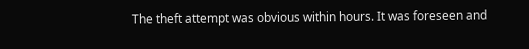The theft attempt was obvious within hours. It was foreseen and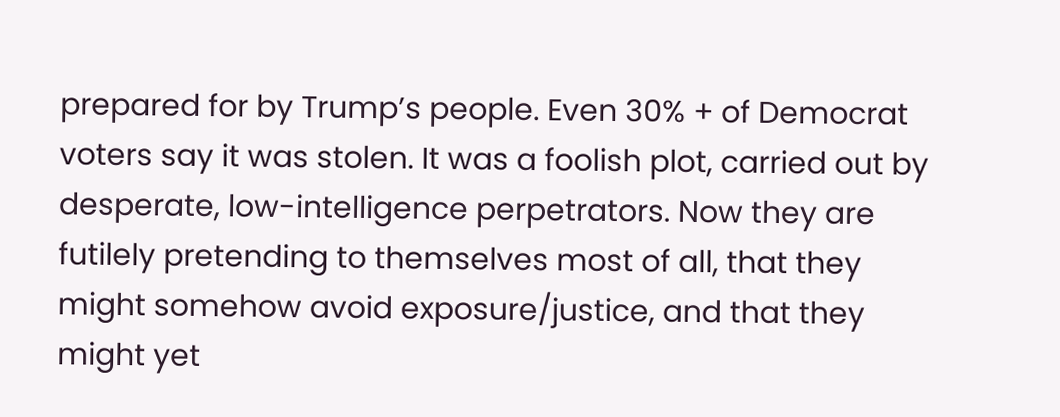prepared for by Trump’s people. Even 30% + of Democrat voters say it was stolen. It was a foolish plot, carried out by desperate, low-intelligence perpetrators. Now they are futilely pretending to themselves most of all, that they might somehow avoid exposure/justice, and that they might yet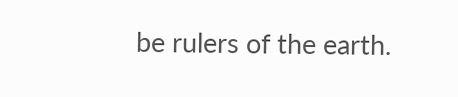be rulers of the earth.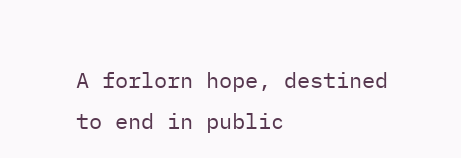A forlorn hope, destined to end in public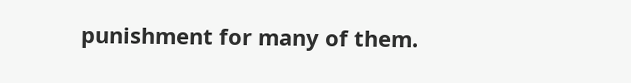punishment for many of them.